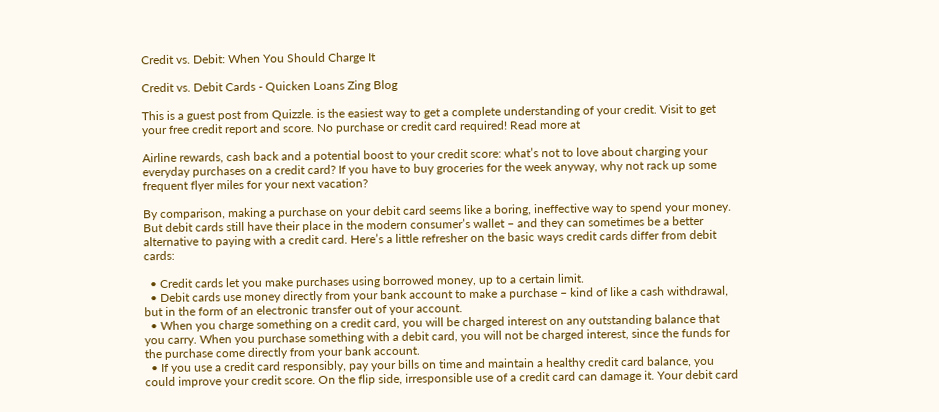Credit vs. Debit: When You Should Charge It

Credit vs. Debit Cards - Quicken Loans Zing Blog

This is a guest post from Quizzle. is the easiest way to get a complete understanding of your credit. Visit to get your free credit report and score. No purchase or credit card required! Read more at

Airline rewards, cash back and a potential boost to your credit score: what’s not to love about charging your everyday purchases on a credit card? If you have to buy groceries for the week anyway, why not rack up some frequent flyer miles for your next vacation?

By comparison, making a purchase on your debit card seems like a boring, ineffective way to spend your money. But debit cards still have their place in the modern consumer’s wallet – and they can sometimes be a better alternative to paying with a credit card. Here’s a little refresher on the basic ways credit cards differ from debit cards:

  • Credit cards let you make purchases using borrowed money, up to a certain limit.
  • Debit cards use money directly from your bank account to make a purchase – kind of like a cash withdrawal, but in the form of an electronic transfer out of your account.
  • When you charge something on a credit card, you will be charged interest on any outstanding balance that you carry. When you purchase something with a debit card, you will not be charged interest, since the funds for the purchase come directly from your bank account.
  • If you use a credit card responsibly, pay your bills on time and maintain a healthy credit card balance, you could improve your credit score. On the flip side, irresponsible use of a credit card can damage it. Your debit card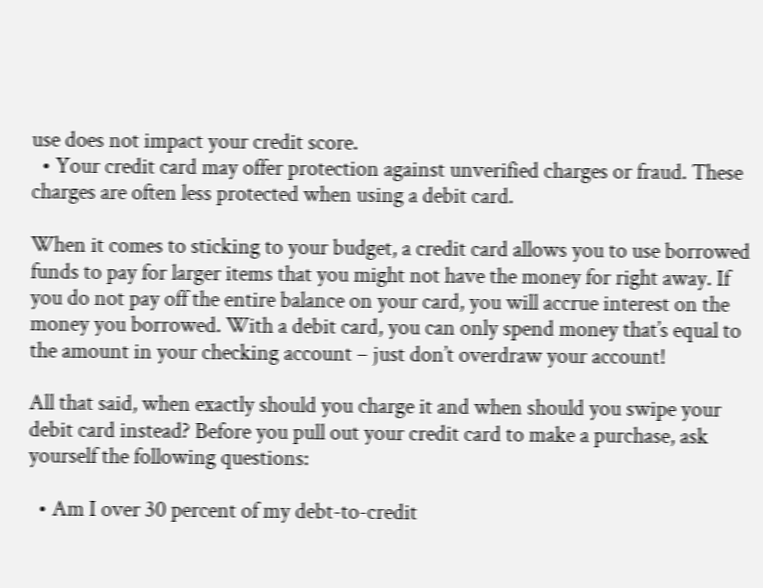use does not impact your credit score.
  • Your credit card may offer protection against unverified charges or fraud. These charges are often less protected when using a debit card.

When it comes to sticking to your budget, a credit card allows you to use borrowed funds to pay for larger items that you might not have the money for right away. If you do not pay off the entire balance on your card, you will accrue interest on the money you borrowed. With a debit card, you can only spend money that’s equal to the amount in your checking account – just don’t overdraw your account!

All that said, when exactly should you charge it and when should you swipe your debit card instead? Before you pull out your credit card to make a purchase, ask yourself the following questions:

  • Am I over 30 percent of my debt-to-credit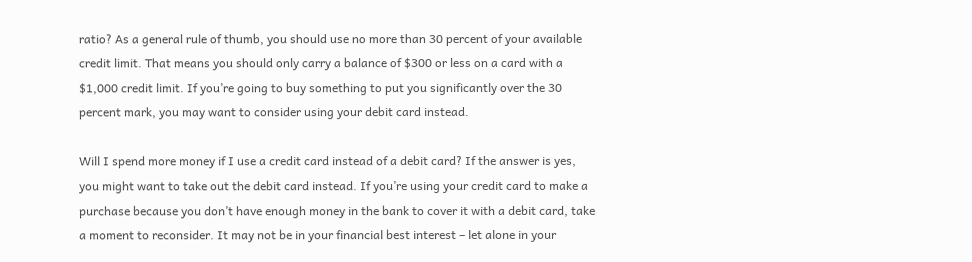ratio? As a general rule of thumb, you should use no more than 30 percent of your available credit limit. That means you should only carry a balance of $300 or less on a card with a $1,000 credit limit. If you’re going to buy something to put you significantly over the 30 percent mark, you may want to consider using your debit card instead.

Will I spend more money if I use a credit card instead of a debit card? If the answer is yes, you might want to take out the debit card instead. If you’re using your credit card to make a purchase because you don’t have enough money in the bank to cover it with a debit card, take a moment to reconsider. It may not be in your financial best interest – let alone in your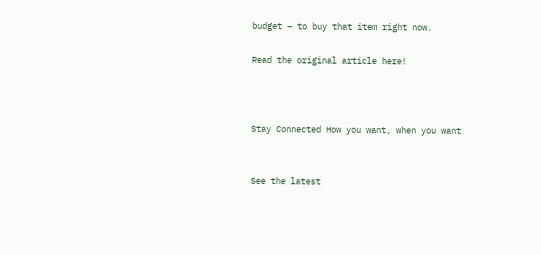budget – to buy that item right now.

Read the original article here!



Stay Connected How you want, when you want


See the latest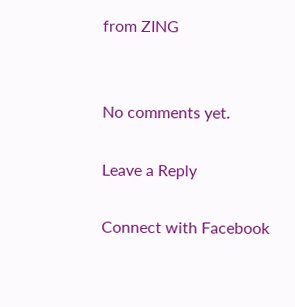from ZING


No comments yet.

Leave a Reply

Connect with Facebook